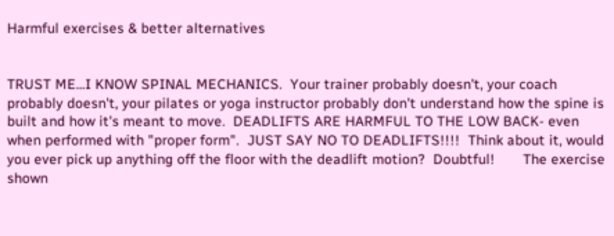Harmful exercises & better alternatives


TRUST ME...I KNOW SPINAL MECHANICS.  Your trainer probably doesn't, your coach probably doesn't, your pilates or yoga instructor probably don't understand how the spine is built and how it's meant to move.  DEADLIFTS ARE HARMFUL TO THE LOW BACK- even when performed with "proper form".  JUST SAY NO TO DEADLIFTS!!!!  Think about it, would you ever pick up anything off the floor with the deadlift motion?  Doubtful!       The exercise shown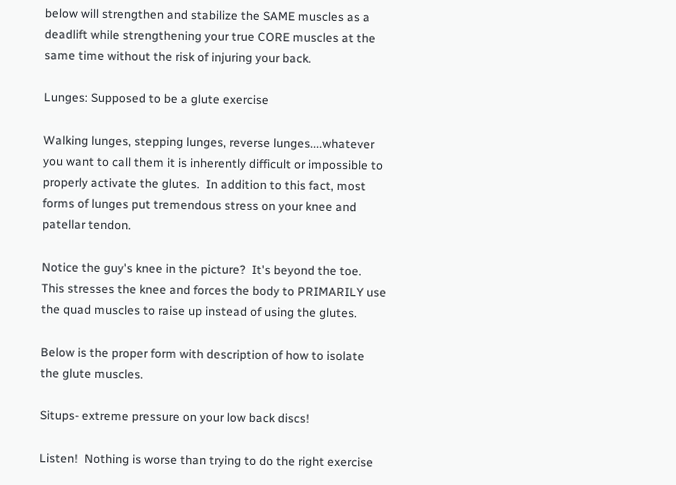below will strengthen and stabilize the SAME muscles as a deadlift while strengthening your true CORE muscles at the same time without the risk of injuring your back.

Lunges: Supposed to be a glute exercise

Walking lunges, stepping lunges, reverse lunges....whatever you want to call them it is inherently difficult or impossible to properly activate the glutes.  In addition to this fact, most forms of lunges put tremendous stress on your knee and patellar tendon.

Notice the guy's knee in the picture?  It's beyond the toe.  This stresses the knee and forces the body to PRIMARILY use the quad muscles to raise up instead of using the glutes.

Below is the proper form with description of how to isolate the glute muscles.

Situps- extreme pressure on your low back discs!

Listen!  Nothing is worse than trying to do the right exercise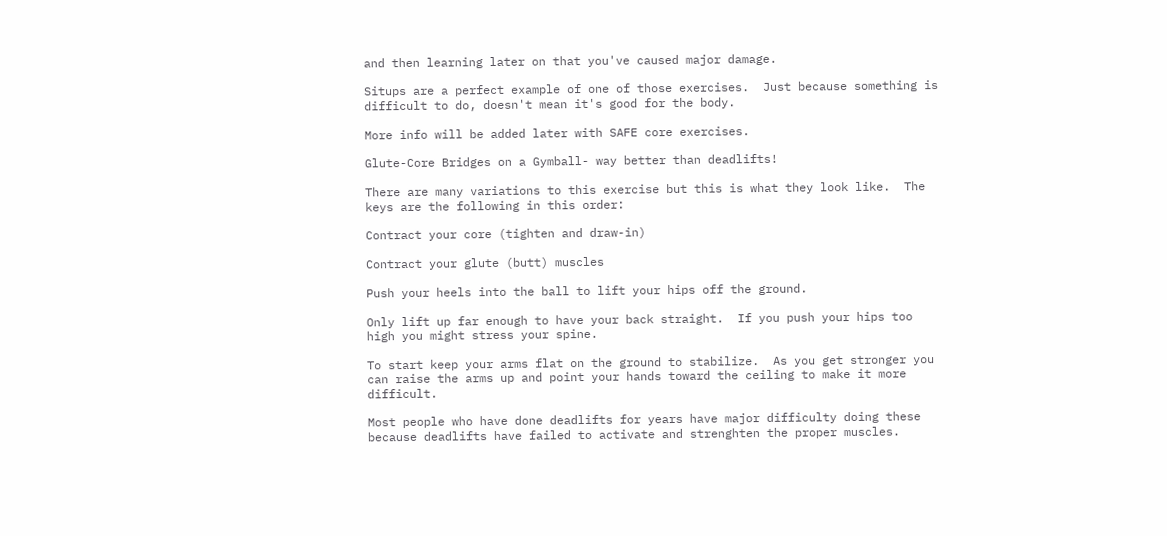and then learning later on that you've caused major damage.

Situps are a perfect example of one of those exercises.  Just because something is difficult to do, doesn't mean it's good for the body.

More info will be added later with SAFE core exercises.

Glute-Core Bridges on a Gymball- way better than deadlifts!

There are many variations to this exercise but this is what they look like.  The keys are the following in this order:

Contract your core (tighten and draw-in)

Contract your glute (butt) muscles

Push your heels into the ball to lift your hips off the ground.

Only lift up far enough to have your back straight.  If you push your hips too high you might stress your spine.

To start keep your arms flat on the ground to stabilize.  As you get stronger you can raise the arms up and point your hands toward the ceiling to make it more difficult.

Most people who have done deadlifts for years have major difficulty doing these because deadlifts have failed to activate and strenghten the proper muscles.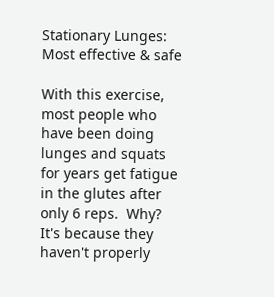Stationary Lunges: Most effective & safe

With this exercise, most people who have been doing lunges and squats for years get fatigue in the glutes after only 6 reps.  Why?  It's because they haven't properly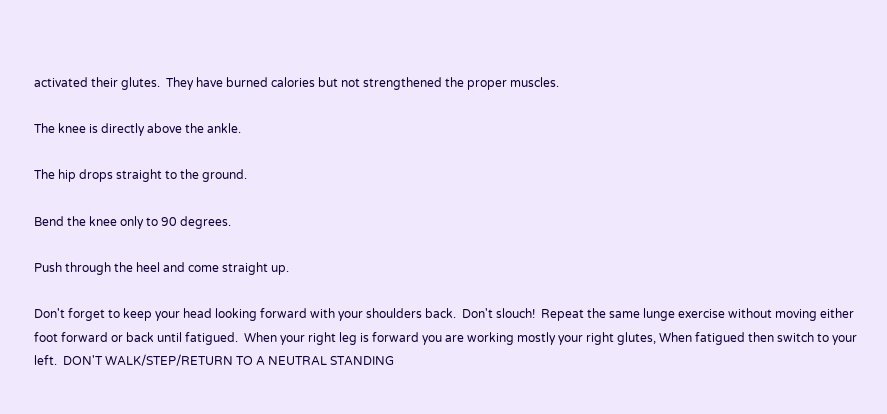activated their glutes.  They have burned calories but not strengthened the proper muscles.

The knee is directly above the ankle.

The hip drops straight to the ground.

Bend the knee only to 90 degrees.

Push through the heel and come straight up.

Don't forget to keep your head looking forward with your shoulders back.  Don't slouch!  Repeat the same lunge exercise without moving either foot forward or back until fatigued.  When your right leg is forward you are working mostly your right glutes, When fatigued then switch to your left.  DON'T WALK/STEP/RETURN TO A NEUTRAL STANDING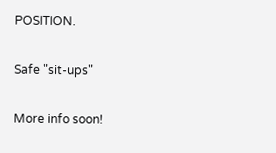POSITION.

Safe "sit-ups"

More info soon!